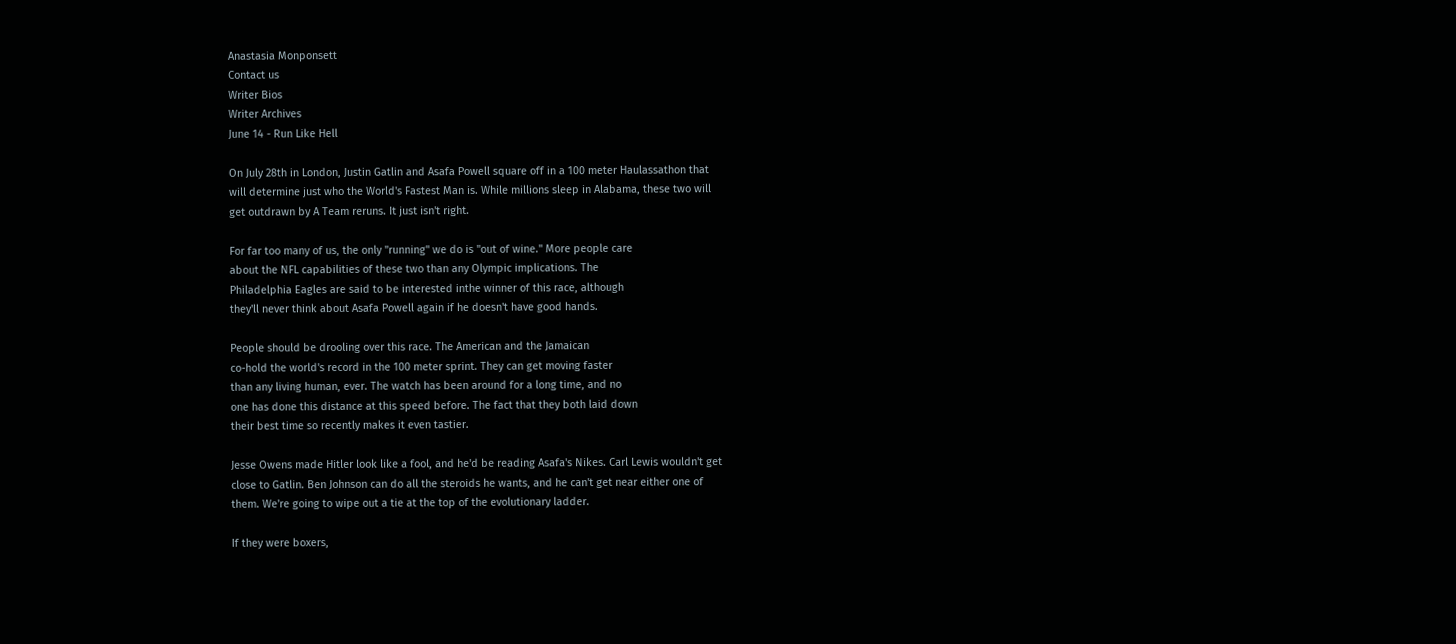Anastasia Monponsett
Contact us
Writer Bios
Writer Archives
June 14 - Run Like Hell

On July 28th in London, Justin Gatlin and Asafa Powell square off in a 100 meter Haulassathon that
will determine just who the World's Fastest Man is. While millions sleep in Alabama, these two will
get outdrawn by A Team reruns. It just isn't right.

For far too many of us, the only "running" we do is "out of wine." More people care
about the NFL capabilities of these two than any Olympic implications. The
Philadelphia Eagles are said to be interested inthe winner of this race, although
they'll never think about Asafa Powell again if he doesn't have good hands.

People should be drooling over this race. The American and the Jamaican
co-hold the world's record in the 100 meter sprint. They can get moving faster
than any living human, ever. The watch has been around for a long time, and no
one has done this distance at this speed before. The fact that they both laid down
their best time so recently makes it even tastier.

Jesse Owens made Hitler look like a fool, and he'd be reading Asafa's Nikes. Carl Lewis wouldn't get
close to Gatlin. Ben Johnson can do all the steroids he wants, and he can't get near either one of
them. We're going to wipe out a tie at the top of the evolutionary ladder.

If they were boxers,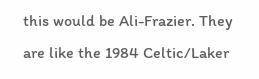this would be Ali-Frazier. They are like the 1984 Celtic/Laker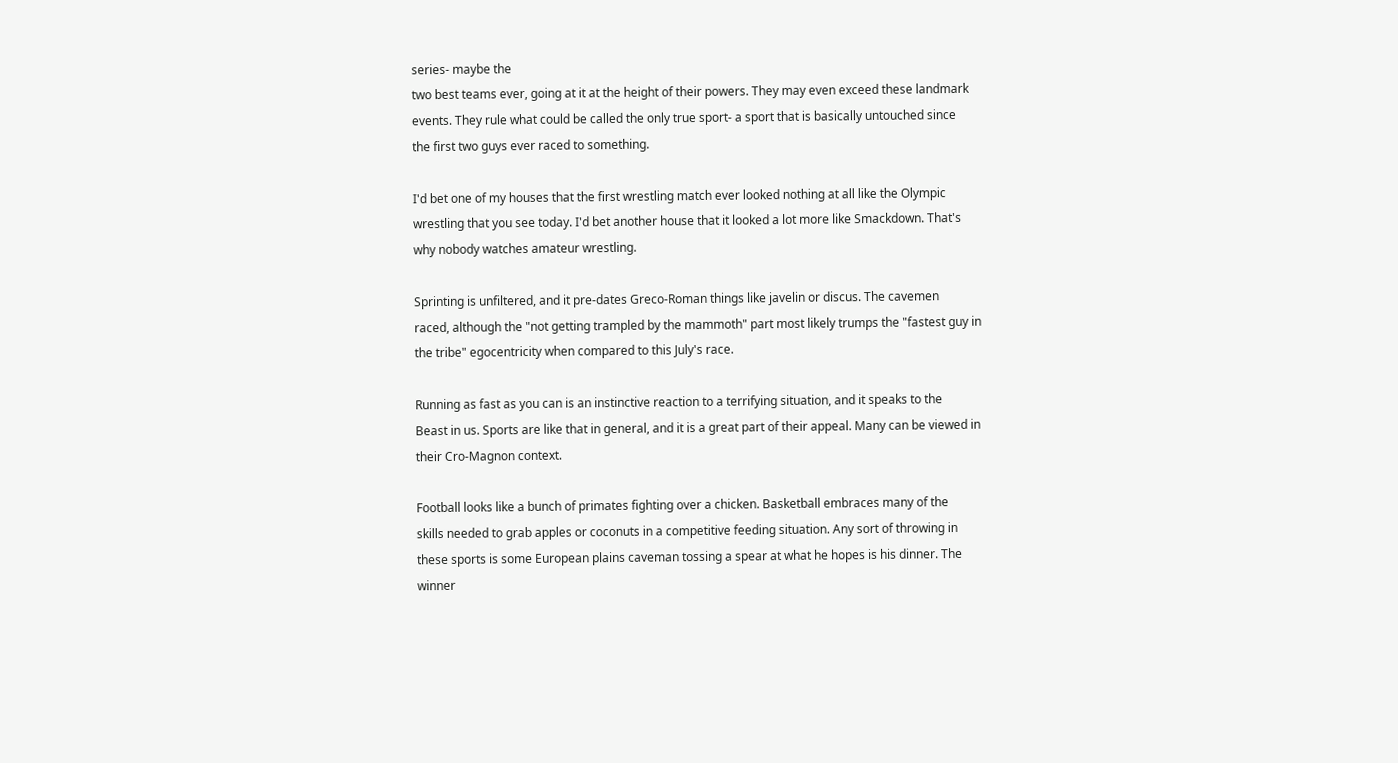series- maybe the
two best teams ever, going at it at the height of their powers. They may even exceed these landmark
events. They rule what could be called the only true sport- a sport that is basically untouched since
the first two guys ever raced to something.

I'd bet one of my houses that the first wrestling match ever looked nothing at all like the Olympic
wrestling that you see today. I'd bet another house that it looked a lot more like Smackdown. That's
why nobody watches amateur wrestling.

Sprinting is unfiltered, and it pre-dates Greco-Roman things like javelin or discus. The cavemen
raced, although the "not getting trampled by the mammoth" part most likely trumps the "fastest guy in
the tribe" egocentricity when compared to this July's race.

Running as fast as you can is an instinctive reaction to a terrifying situation, and it speaks to the
Beast in us. Sports are like that in general, and it is a great part of their appeal. Many can be viewed in
their Cro-Magnon context.

Football looks like a bunch of primates fighting over a chicken. Basketball embraces many of the
skills needed to grab apples or coconuts in a competitive feeding situation. Any sort of throwing in
these sports is some European plains caveman tossing a spear at what he hopes is his dinner. The
winner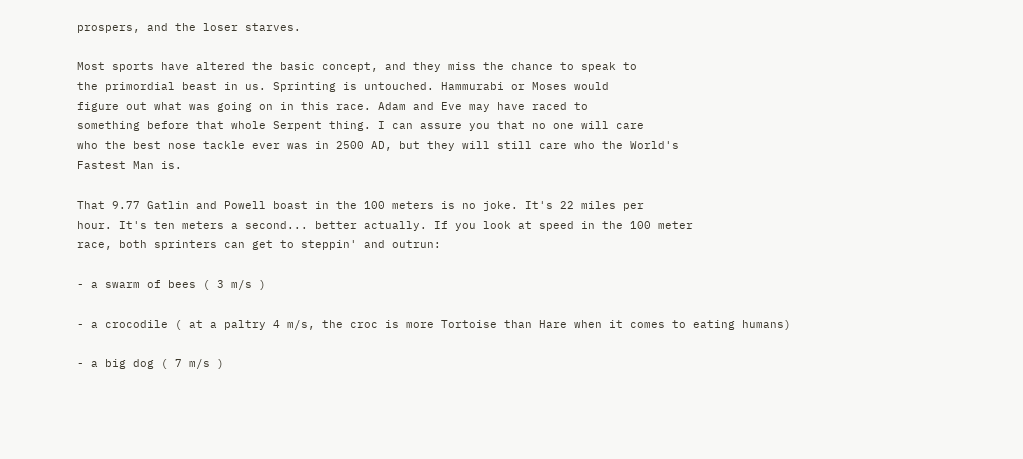prospers, and the loser starves.

Most sports have altered the basic concept, and they miss the chance to speak to
the primordial beast in us. Sprinting is untouched. Hammurabi or Moses would
figure out what was going on in this race. Adam and Eve may have raced to
something before that whole Serpent thing. I can assure you that no one will care
who the best nose tackle ever was in 2500 AD, but they will still care who the World's
Fastest Man is.

That 9.77 Gatlin and Powell boast in the 100 meters is no joke. It's 22 miles per
hour. It's ten meters a second... better actually. If you look at speed in the 100 meter
race, both sprinters can get to steppin' and outrun:

- a swarm of bees ( 3 m/s )

- a crocodile ( at a paltry 4 m/s, the croc is more Tortoise than Hare when it comes to eating humans)

- a big dog ( 7 m/s )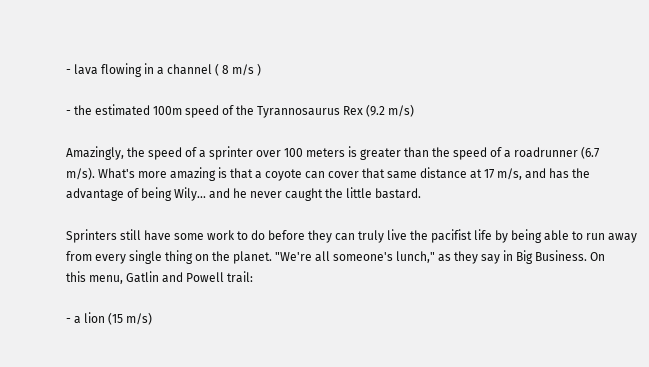- lava flowing in a channel ( 8 m/s )

- the estimated 100m speed of the Tyrannosaurus Rex (9.2 m/s)

Amazingly, the speed of a sprinter over 100 meters is greater than the speed of a roadrunner (6.7
m/s). What's more amazing is that a coyote can cover that same distance at 17 m/s, and has the
advantage of being Wily... and he never caught the little bastard.

Sprinters still have some work to do before they can truly live the pacifist life by being able to run away
from every single thing on the planet. "We're all someone's lunch," as they say in Big Business. On
this menu, Gatlin and Powell trail:

- a lion (15 m/s)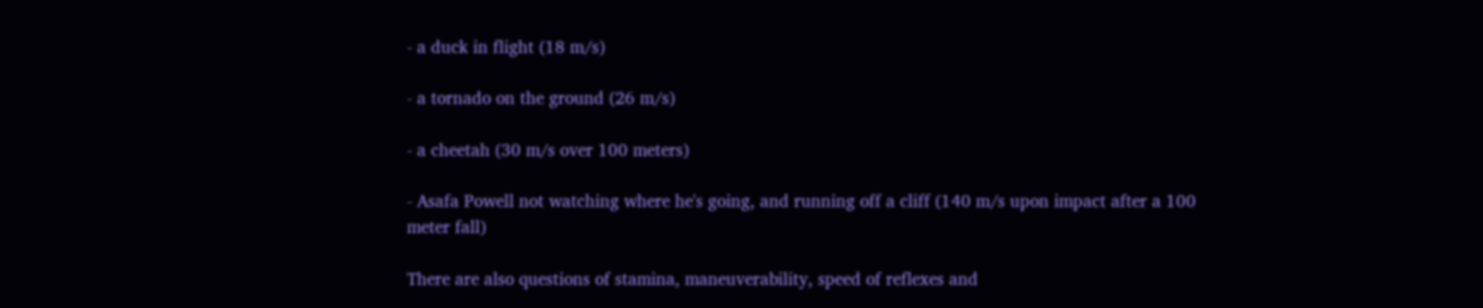- a duck in flight (18 m/s)

- a tornado on the ground (26 m/s)

- a cheetah (30 m/s over 100 meters)

- Asafa Powell not watching where he's going, and running off a cliff (140 m/s upon impact after a 100
meter fall)

There are also questions of stamina, maneuverability, speed of reflexes and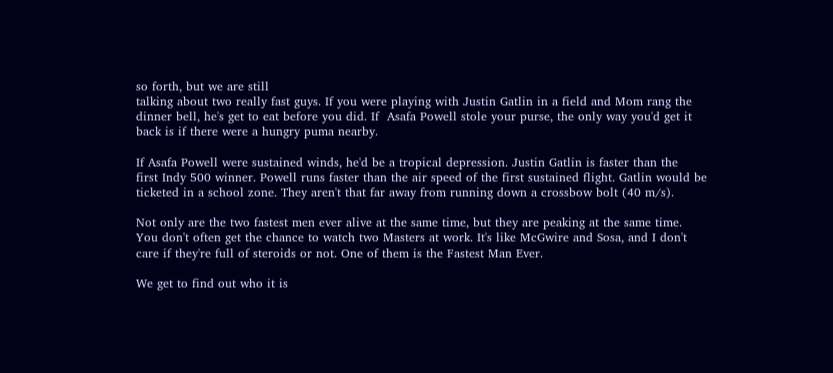so forth, but we are still
talking about two really fast guys. If you were playing with Justin Gatlin in a field and Mom rang the
dinner bell, he's get to eat before you did. If  Asafa Powell stole your purse, the only way you'd get it
back is if there were a hungry puma nearby.

If Asafa Powell were sustained winds, he'd be a tropical depression. Justin Gatlin is faster than the
first Indy 500 winner. Powell runs faster than the air speed of the first sustained flight. Gatlin would be
ticketed in a school zone. They aren't that far away from running down a crossbow bolt (40 m/s).

Not only are the two fastest men ever alive at the same time, but they are peaking at the same time.
You don't often get the chance to watch two Masters at work. It's like McGwire and Sosa, and I don't
care if they're full of steroids or not. One of them is the Fastest Man Ever.

We get to find out who it is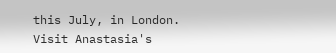this July, in London.
Visit Anastasia's